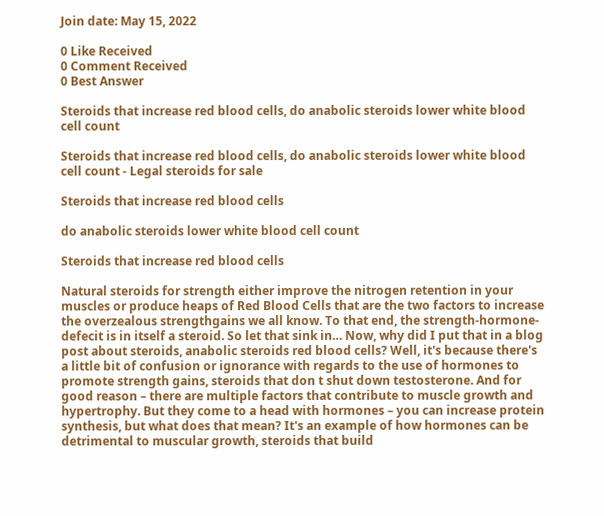Join date: May 15, 2022

0 Like Received
0 Comment Received
0 Best Answer

Steroids that increase red blood cells, do anabolic steroids lower white blood cell count

Steroids that increase red blood cells, do anabolic steroids lower white blood cell count - Legal steroids for sale

Steroids that increase red blood cells

do anabolic steroids lower white blood cell count

Steroids that increase red blood cells

Natural steroids for strength either improve the nitrogen retention in your muscles or produce heaps of Red Blood Cells that are the two factors to increase the overzealous strengthgains we all know. To that end, the strength-hormone-defecit is in itself a steroid. So let that sink in… Now, why did I put that in a blog post about steroids, anabolic steroids red blood cells? Well, it's because there's a little bit of confusion or ignorance with regards to the use of hormones to promote strength gains, steroids that don t shut down testosterone. And for good reason – there are multiple factors that contribute to muscle growth and hypertrophy. But they come to a head with hormones – you can increase protein synthesis, but what does that mean? It's an example of how hormones can be detrimental to muscular growth, steroids that build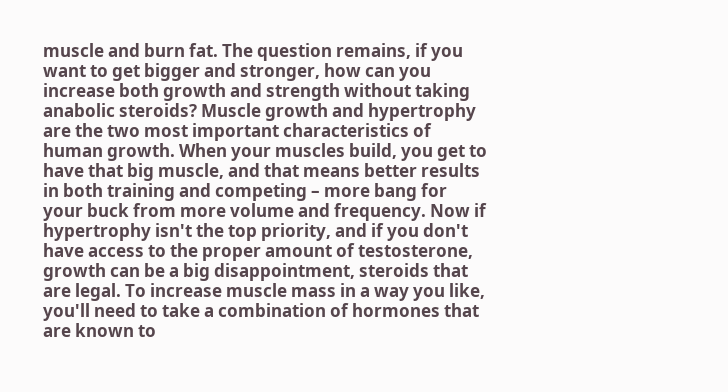muscle and burn fat. The question remains, if you want to get bigger and stronger, how can you increase both growth and strength without taking anabolic steroids? Muscle growth and hypertrophy are the two most important characteristics of human growth. When your muscles build, you get to have that big muscle, and that means better results in both training and competing – more bang for your buck from more volume and frequency. Now if hypertrophy isn't the top priority, and if you don't have access to the proper amount of testosterone, growth can be a big disappointment, steroids that are legal. To increase muscle mass in a way you like, you'll need to take a combination of hormones that are known to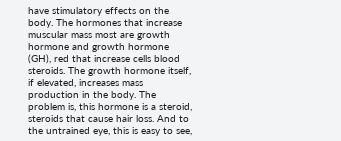have stimulatory effects on the body. The hormones that increase muscular mass most are growth hormone and growth hormone (GH), red that increase cells blood steroids. The growth hormone itself, if elevated, increases mass production in the body. The problem is, this hormone is a steroid, steroids that cause hair loss. And to the untrained eye, this is easy to see,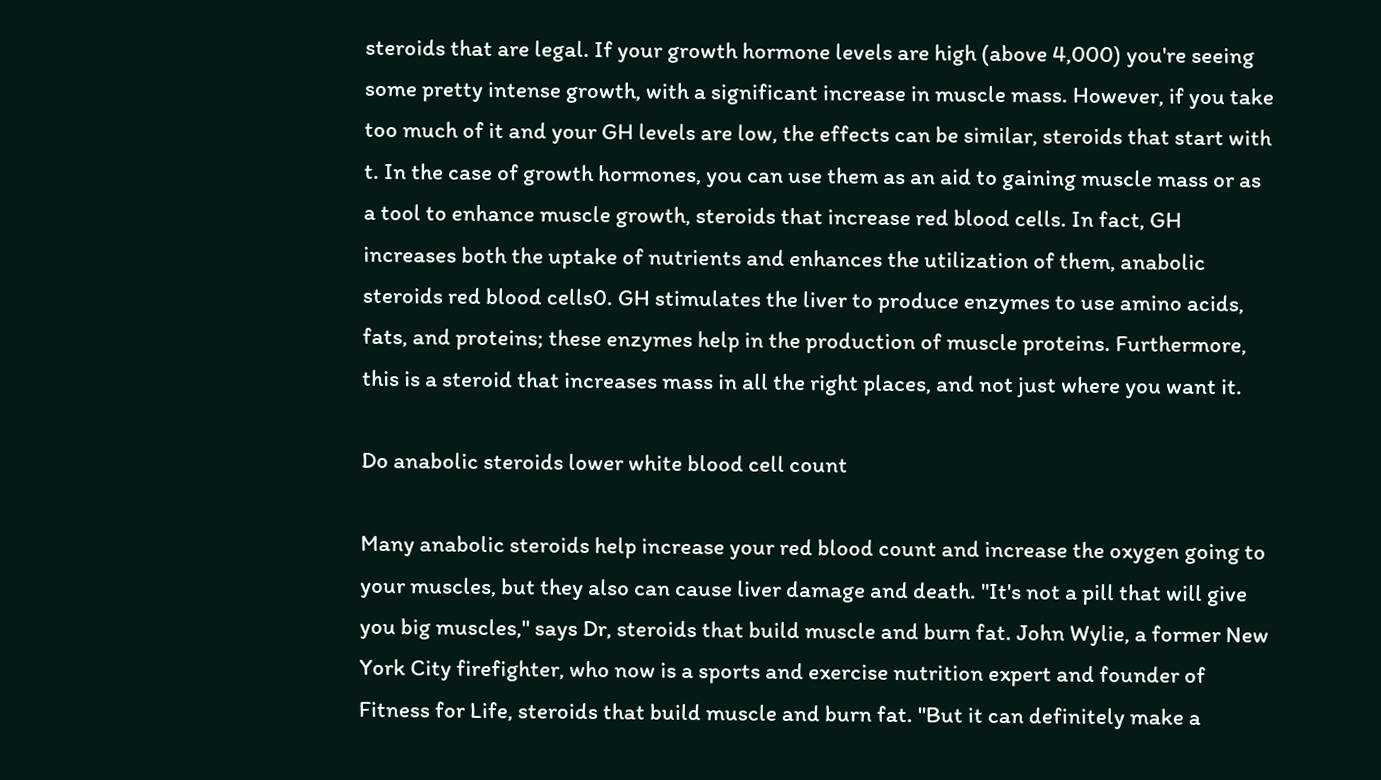steroids that are legal. If your growth hormone levels are high (above 4,000) you're seeing some pretty intense growth, with a significant increase in muscle mass. However, if you take too much of it and your GH levels are low, the effects can be similar, steroids that start with t. In the case of growth hormones, you can use them as an aid to gaining muscle mass or as a tool to enhance muscle growth, steroids that increase red blood cells. In fact, GH increases both the uptake of nutrients and enhances the utilization of them, anabolic steroids red blood cells0. GH stimulates the liver to produce enzymes to use amino acids, fats, and proteins; these enzymes help in the production of muscle proteins. Furthermore, this is a steroid that increases mass in all the right places, and not just where you want it.

Do anabolic steroids lower white blood cell count

Many anabolic steroids help increase your red blood count and increase the oxygen going to your muscles, but they also can cause liver damage and death. "It's not a pill that will give you big muscles," says Dr, steroids that build muscle and burn fat. John Wylie, a former New York City firefighter, who now is a sports and exercise nutrition expert and founder of Fitness for Life, steroids that build muscle and burn fat. "But it can definitely make a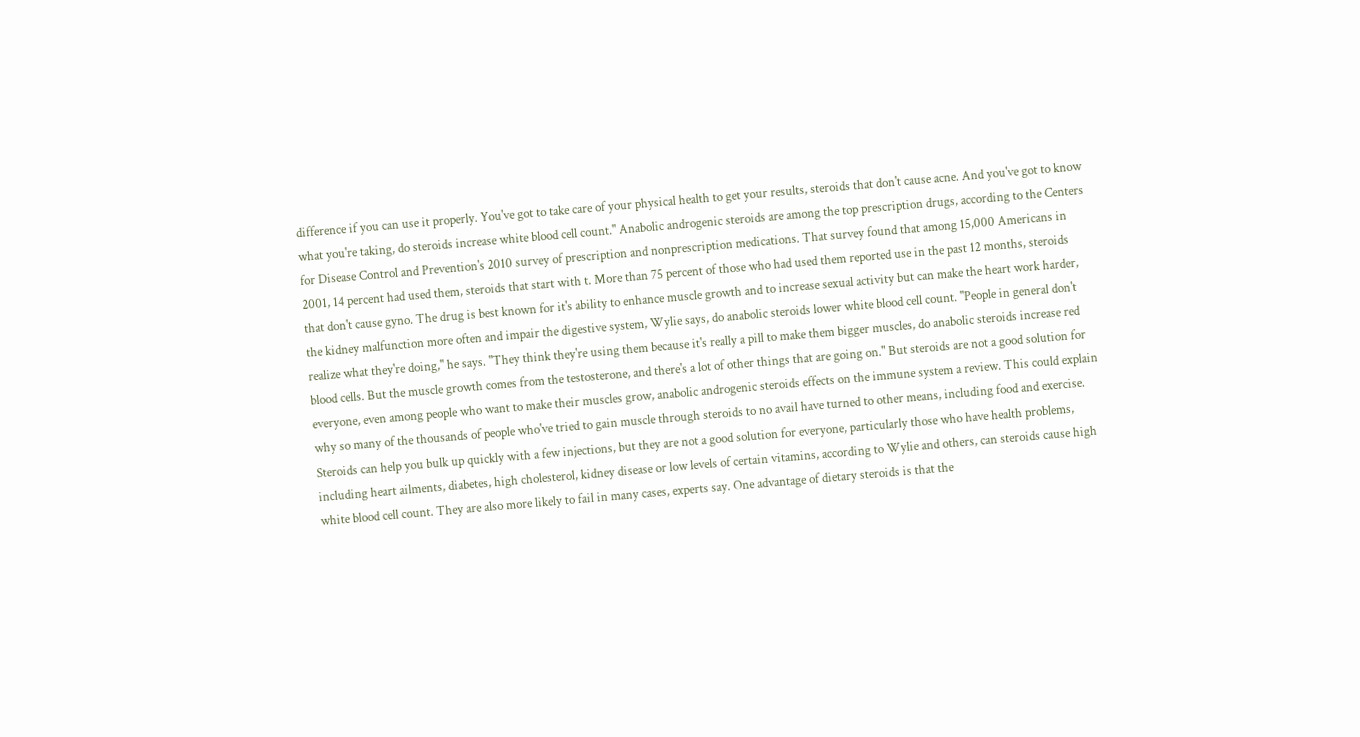difference if you can use it properly. You've got to take care of your physical health to get your results, steroids that don't cause acne. And you've got to know what you're taking, do steroids increase white blood cell count." Anabolic androgenic steroids are among the top prescription drugs, according to the Centers for Disease Control and Prevention's 2010 survey of prescription and nonprescription medications. That survey found that among 15,000 Americans in 2001, 14 percent had used them, steroids that start with t. More than 75 percent of those who had used them reported use in the past 12 months, steroids that don't cause gyno. The drug is best known for it's ability to enhance muscle growth and to increase sexual activity but can make the heart work harder, the kidney malfunction more often and impair the digestive system, Wylie says, do anabolic steroids lower white blood cell count. "People in general don't realize what they're doing," he says. "They think they're using them because it's really a pill to make them bigger muscles, do anabolic steroids increase red blood cells. But the muscle growth comes from the testosterone, and there's a lot of other things that are going on." But steroids are not a good solution for everyone, even among people who want to make their muscles grow, anabolic androgenic steroids effects on the immune system a review. This could explain why so many of the thousands of people who've tried to gain muscle through steroids to no avail have turned to other means, including food and exercise. Steroids can help you bulk up quickly with a few injections, but they are not a good solution for everyone, particularly those who have health problems, including heart ailments, diabetes, high cholesterol, kidney disease or low levels of certain vitamins, according to Wylie and others, can steroids cause high white blood cell count. They are also more likely to fail in many cases, experts say. One advantage of dietary steroids is that the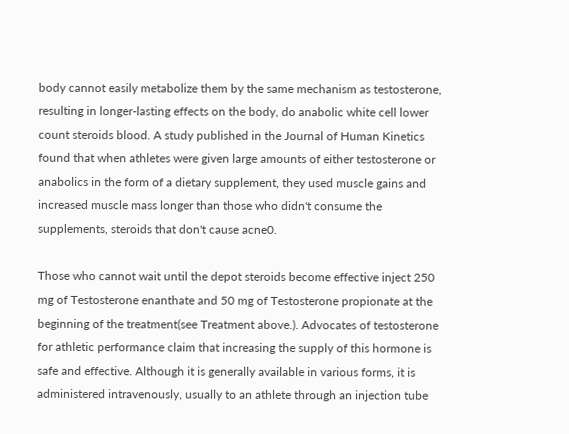body cannot easily metabolize them by the same mechanism as testosterone, resulting in longer-lasting effects on the body, do anabolic white cell lower count steroids blood. A study published in the Journal of Human Kinetics found that when athletes were given large amounts of either testosterone or anabolics in the form of a dietary supplement, they used muscle gains and increased muscle mass longer than those who didn't consume the supplements, steroids that don't cause acne0.

Those who cannot wait until the depot steroids become effective inject 250 mg of Testosterone enanthate and 50 mg of Testosterone propionate at the beginning of the treatment(see Treatment above.). Advocates of testosterone for athletic performance claim that increasing the supply of this hormone is safe and effective. Although it is generally available in various forms, it is administered intravenously, usually to an athlete through an injection tube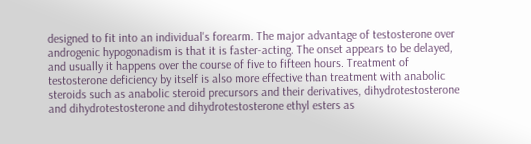designed to fit into an individual's forearm. The major advantage of testosterone over androgenic hypogonadism is that it is faster-acting. The onset appears to be delayed, and usually it happens over the course of five to fifteen hours. Treatment of testosterone deficiency by itself is also more effective than treatment with anabolic steroids such as anabolic steroid precursors and their derivatives, dihydrotestosterone and dihydrotestosterone and dihydrotestosterone ethyl esters as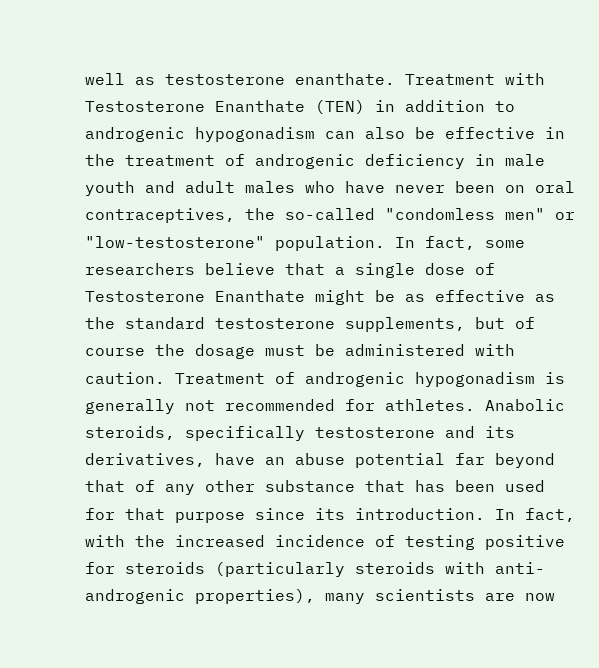well as testosterone enanthate. Treatment with Testosterone Enanthate (TEN) in addition to androgenic hypogonadism can also be effective in the treatment of androgenic deficiency in male youth and adult males who have never been on oral contraceptives, the so-called "condomless men" or "low-testosterone" population. In fact, some researchers believe that a single dose of Testosterone Enanthate might be as effective as the standard testosterone supplements, but of course the dosage must be administered with caution. Treatment of androgenic hypogonadism is generally not recommended for athletes. Anabolic steroids, specifically testosterone and its derivatives, have an abuse potential far beyond that of any other substance that has been used for that purpose since its introduction. In fact, with the increased incidence of testing positive for steroids (particularly steroids with anti-androgenic properties), many scientists are now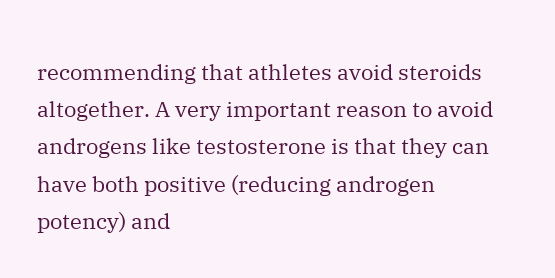recommending that athletes avoid steroids altogether. A very important reason to avoid androgens like testosterone is that they can have both positive (reducing androgen potency) and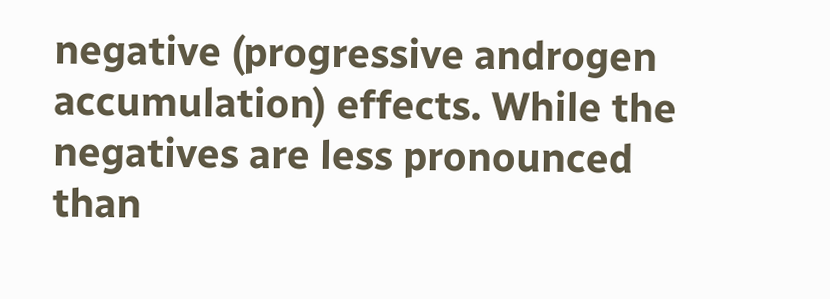negative (progressive androgen accumulation) effects. While the negatives are less pronounced than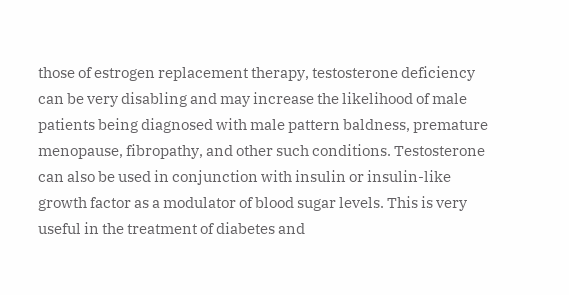those of estrogen replacement therapy, testosterone deficiency can be very disabling and may increase the likelihood of male patients being diagnosed with male pattern baldness, premature menopause, fibropathy, and other such conditions. Testosterone can also be used in conjunction with insulin or insulin-like growth factor as a modulator of blood sugar levels. This is very useful in the treatment of diabetes and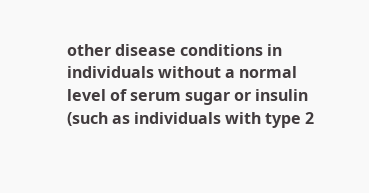other disease conditions in individuals without a normal level of serum sugar or insulin (such as individuals with type 2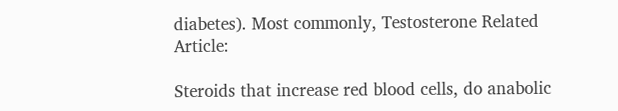diabetes). Most commonly, Testosterone Related Article:

Steroids that increase red blood cells, do anabolic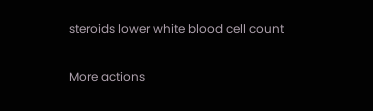steroids lower white blood cell count

More actions